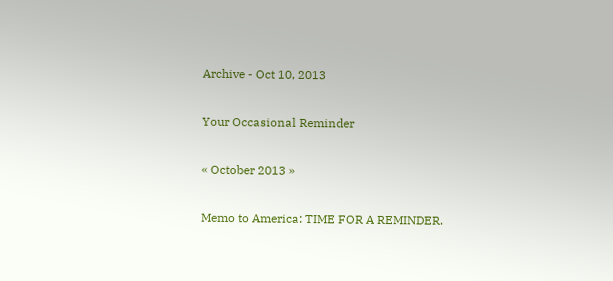Archive - Oct 10, 2013

Your Occasional Reminder

« October 2013 »

Memo to America: TIME FOR A REMINDER.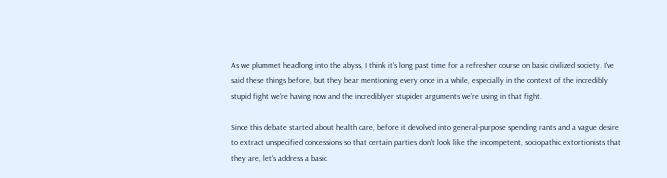As we plummet headlong into the abyss, I think it's long past time for a refresher course on basic civilized society. I've said these things before, but they bear mentioning every once in a while, especially in the context of the incredibly stupid fight we're having now and the incrediblyer stupider arguments we're using in that fight.

Since this debate started about health care, before it devolved into general-purpose spending rants and a vague desire to extract unspecified concessions so that certain parties don't look like the incompetent, sociopathic extortionists that they are, let's address a basic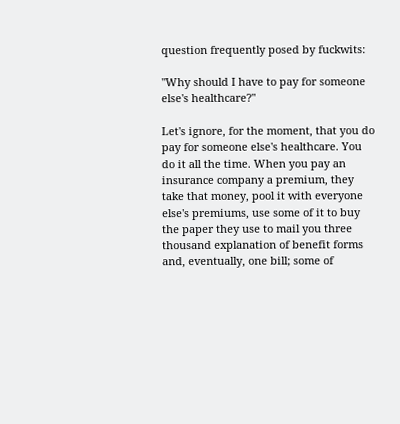question frequently posed by fuckwits:

"Why should I have to pay for someone else's healthcare?"

Let's ignore, for the moment, that you do pay for someone else's healthcare. You do it all the time. When you pay an insurance company a premium, they take that money, pool it with everyone else's premiums, use some of it to buy the paper they use to mail you three thousand explanation of benefit forms and, eventually, one bill; some of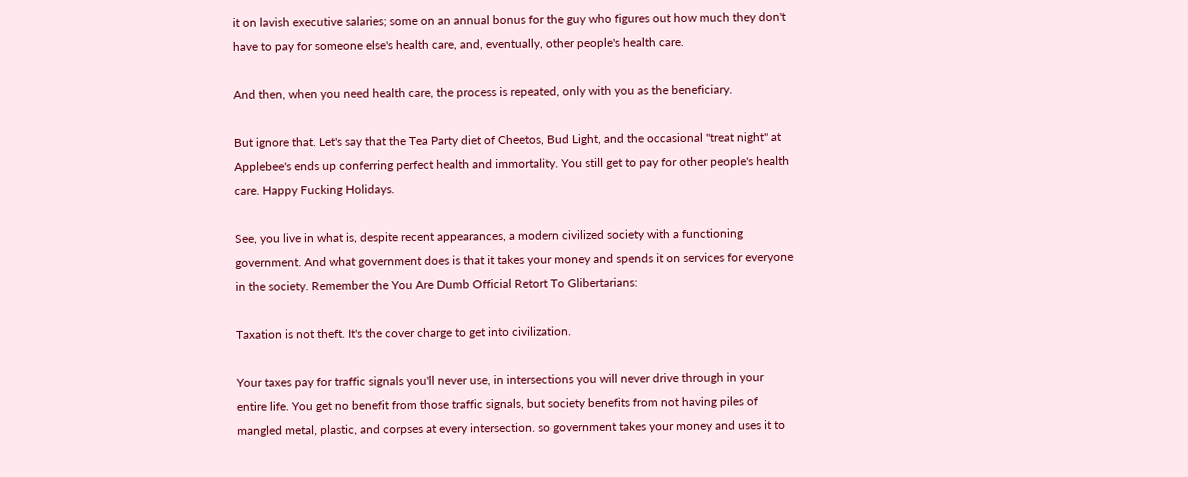it on lavish executive salaries; some on an annual bonus for the guy who figures out how much they don't have to pay for someone else's health care, and, eventually, other people's health care.

And then, when you need health care, the process is repeated, only with you as the beneficiary.

But ignore that. Let's say that the Tea Party diet of Cheetos, Bud Light, and the occasional "treat night" at Applebee's ends up conferring perfect health and immortality. You still get to pay for other people's health care. Happy Fucking Holidays.

See, you live in what is, despite recent appearances, a modern civilized society with a functioning government. And what government does is that it takes your money and spends it on services for everyone in the society. Remember the You Are Dumb Official Retort To Glibertarians:

Taxation is not theft. It's the cover charge to get into civilization.

Your taxes pay for traffic signals you'll never use, in intersections you will never drive through in your entire life. You get no benefit from those traffic signals, but society benefits from not having piles of mangled metal, plastic, and corpses at every intersection. so government takes your money and uses it to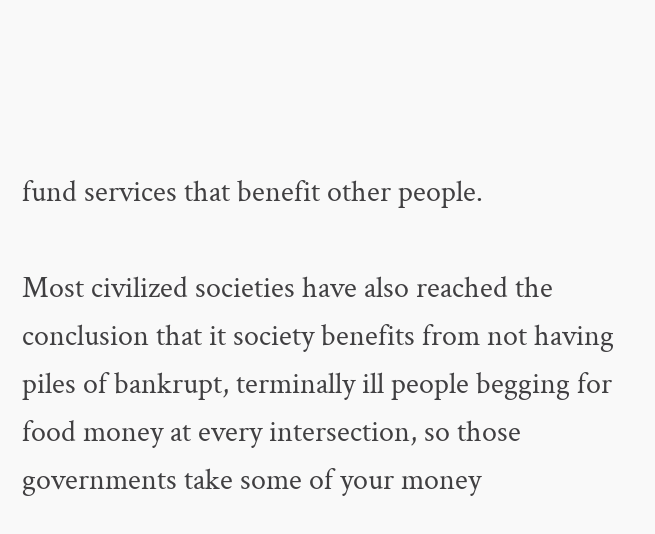fund services that benefit other people.

Most civilized societies have also reached the conclusion that it society benefits from not having piles of bankrupt, terminally ill people begging for food money at every intersection, so those governments take some of your money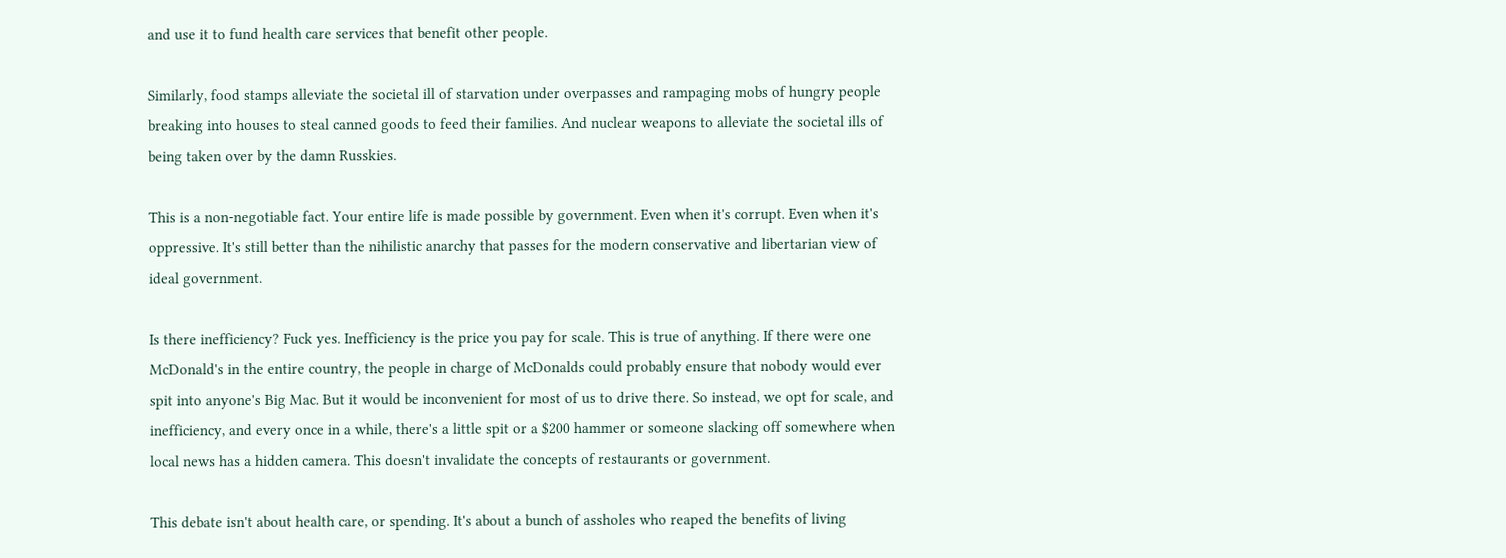and use it to fund health care services that benefit other people.

Similarly, food stamps alleviate the societal ill of starvation under overpasses and rampaging mobs of hungry people breaking into houses to steal canned goods to feed their families. And nuclear weapons to alleviate the societal ills of being taken over by the damn Russkies.

This is a non-negotiable fact. Your entire life is made possible by government. Even when it's corrupt. Even when it's oppressive. It's still better than the nihilistic anarchy that passes for the modern conservative and libertarian view of ideal government.

Is there inefficiency? Fuck yes. Inefficiency is the price you pay for scale. This is true of anything. If there were one McDonald's in the entire country, the people in charge of McDonalds could probably ensure that nobody would ever spit into anyone's Big Mac. But it would be inconvenient for most of us to drive there. So instead, we opt for scale, and inefficiency, and every once in a while, there's a little spit or a $200 hammer or someone slacking off somewhere when local news has a hidden camera. This doesn't invalidate the concepts of restaurants or government.

This debate isn't about health care, or spending. It's about a bunch of assholes who reaped the benefits of living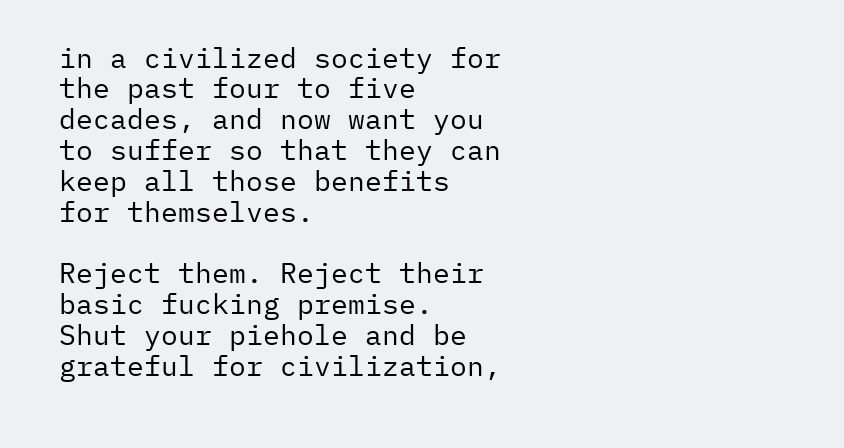in a civilized society for the past four to five decades, and now want you to suffer so that they can keep all those benefits for themselves.

Reject them. Reject their basic fucking premise. Shut your piehole and be grateful for civilization,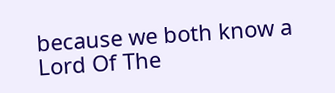because we both know a Lord Of The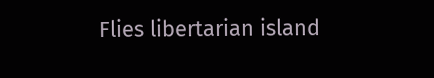Flies libertarian island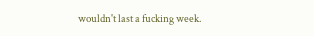wouldn't last a fucking week.